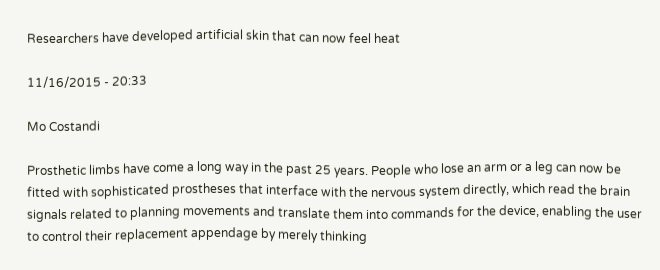Researchers have developed artificial skin that can now feel heat

11/16/2015 - 20:33

Mo Costandi

Prosthetic limbs have come a long way in the past 25 years. People who lose an arm or a leg can now be fitted with sophisticated prostheses that interface with the nervous system directly, which read the brain signals related to planning movements and translate them into commands for the device, enabling the user to control their replacement appendage by merely thinking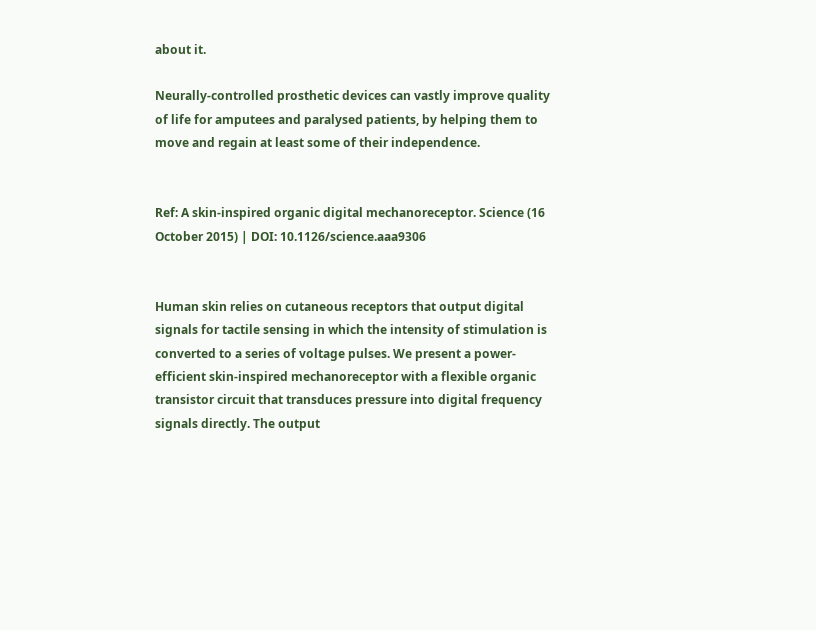about it.

Neurally-controlled prosthetic devices can vastly improve quality of life for amputees and paralysed patients, by helping them to move and regain at least some of their independence.


Ref: A skin-inspired organic digital mechanoreceptor. Science (16 October 2015) | DOI: 10.1126/science.aaa9306


Human skin relies on cutaneous receptors that output digital signals for tactile sensing in which the intensity of stimulation is converted to a series of voltage pulses. We present a power-efficient skin-inspired mechanoreceptor with a flexible organic transistor circuit that transduces pressure into digital frequency signals directly. The output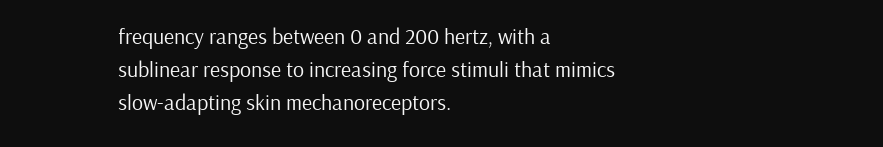frequency ranges between 0 and 200 hertz, with a sublinear response to increasing force stimuli that mimics slow-adapting skin mechanoreceptors.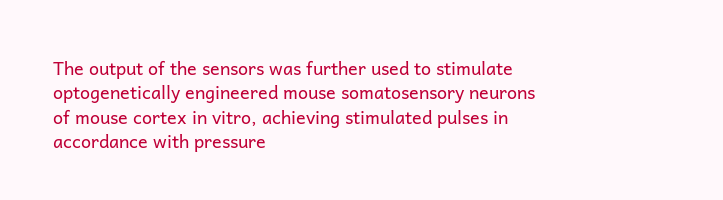The output of the sensors was further used to stimulate optogenetically engineered mouse somatosensory neurons of mouse cortex in vitro, achieving stimulated pulses in accordance with pressure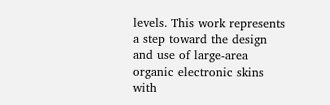levels. This work represents a step toward the design and use of large-area organic electronic skins with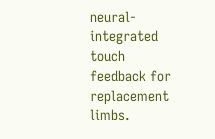neural-integrated touch feedback for replacement limbs.